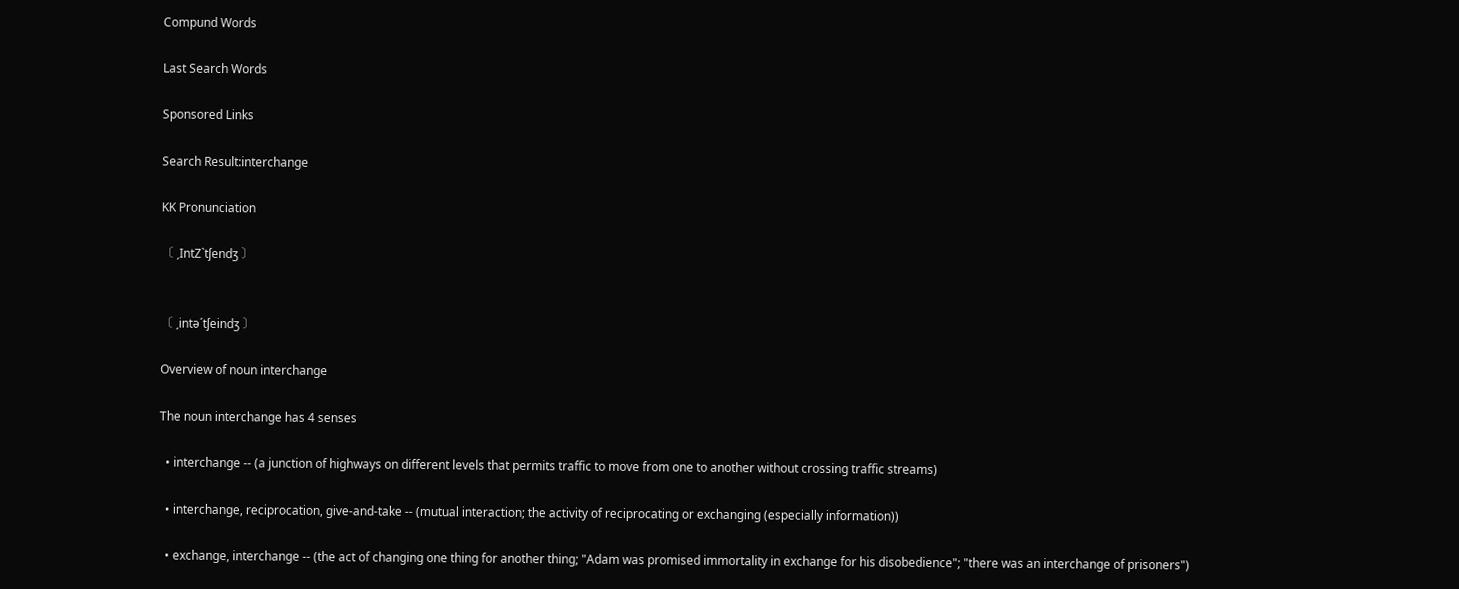Compund Words

Last Search Words

Sponsored Links

Search Result:interchange

KK Pronunciation

〔 ˏIntZˋtʃendʒ 〕


〔 ˏintәˊtʃeindʒ 〕

Overview of noun interchange

The noun interchange has 4 senses

  • interchange -- (a junction of highways on different levels that permits traffic to move from one to another without crossing traffic streams)

  • interchange, reciprocation, give-and-take -- (mutual interaction; the activity of reciprocating or exchanging (especially information))

  • exchange, interchange -- (the act of changing one thing for another thing; "Adam was promised immortality in exchange for his disobedience"; "there was an interchange of prisoners")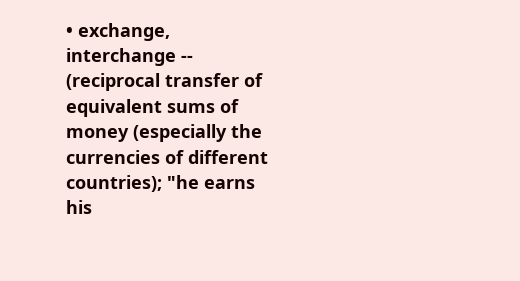• exchange, interchange -- (reciprocal transfer of equivalent sums of money (especially the currencies of different countries); "he earns his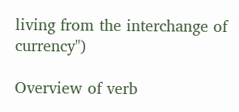living from the interchange of currency")

Overview of verb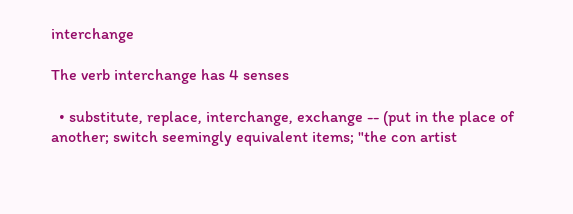interchange

The verb interchange has 4 senses

  • substitute, replace, interchange, exchange -- (put in the place of another; switch seemingly equivalent items; "the con artist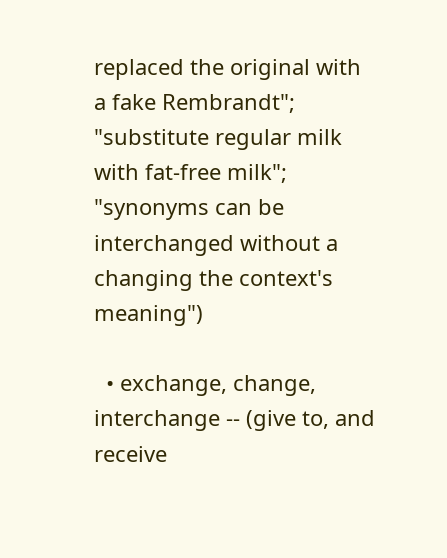replaced the original with a fake Rembrandt"; "substitute regular milk with fat-free milk"; "synonyms can be interchanged without a changing the context's meaning")

  • exchange, change, interchange -- (give to, and receive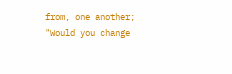from, one another; "Would you change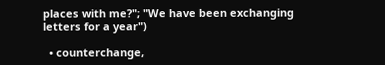places with me?"; "We have been exchanging letters for a year")

  • counterchange,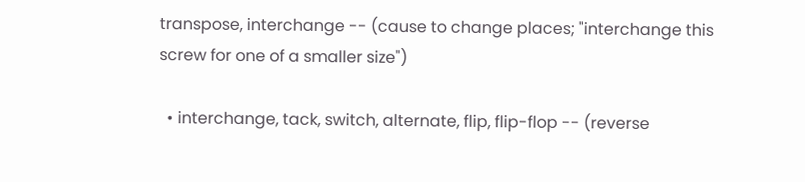transpose, interchange -- (cause to change places; "interchange this screw for one of a smaller size")

  • interchange, tack, switch, alternate, flip, flip-flop -- (reverse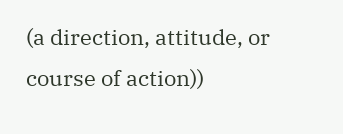(a direction, attitude, or course of action))